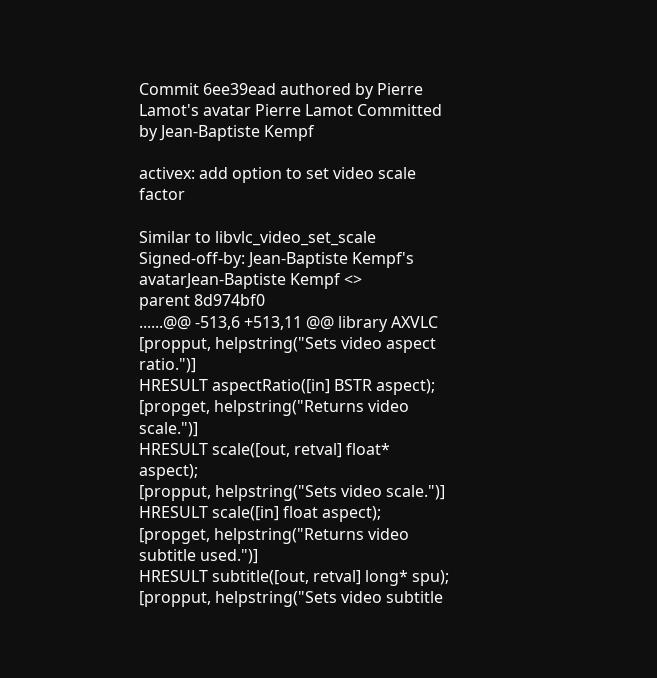Commit 6ee39ead authored by Pierre Lamot's avatar Pierre Lamot Committed by Jean-Baptiste Kempf

activex: add option to set video scale factor

Similar to libvlc_video_set_scale
Signed-off-by: Jean-Baptiste Kempf's avatarJean-Baptiste Kempf <>
parent 8d974bf0
......@@ -513,6 +513,11 @@ library AXVLC
[propput, helpstring("Sets video aspect ratio.")]
HRESULT aspectRatio([in] BSTR aspect);
[propget, helpstring("Returns video scale.")]
HRESULT scale([out, retval] float* aspect);
[propput, helpstring("Sets video scale.")]
HRESULT scale([in] float aspect);
[propget, helpstring("Returns video subtitle used.")]
HRESULT subtitle([out, retval] long* spu);
[propput, helpstring("Sets video subtitle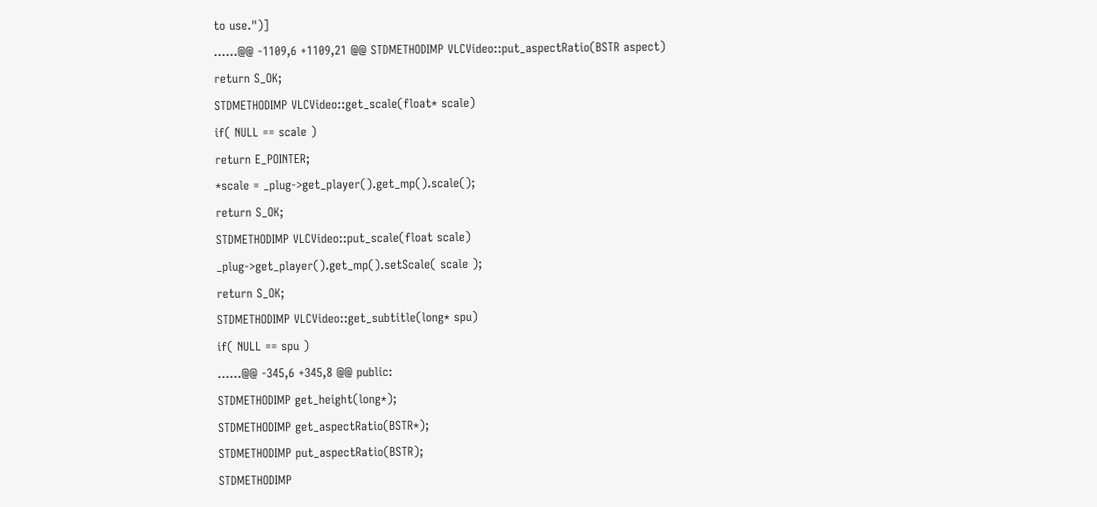to use.")]
......@@ -1109,6 +1109,21 @@ STDMETHODIMP VLCVideo::put_aspectRatio(BSTR aspect)
return S_OK;
STDMETHODIMP VLCVideo::get_scale(float* scale)
if( NULL == scale )
return E_POINTER;
*scale = _plug->get_player().get_mp().scale();
return S_OK;
STDMETHODIMP VLCVideo::put_scale(float scale)
_plug->get_player().get_mp().setScale( scale );
return S_OK;
STDMETHODIMP VLCVideo::get_subtitle(long* spu)
if( NULL == spu )
......@@ -345,6 +345,8 @@ public:
STDMETHODIMP get_height(long*);
STDMETHODIMP get_aspectRatio(BSTR*);
STDMETHODIMP put_aspectRatio(BSTR);
STDMETHODIMP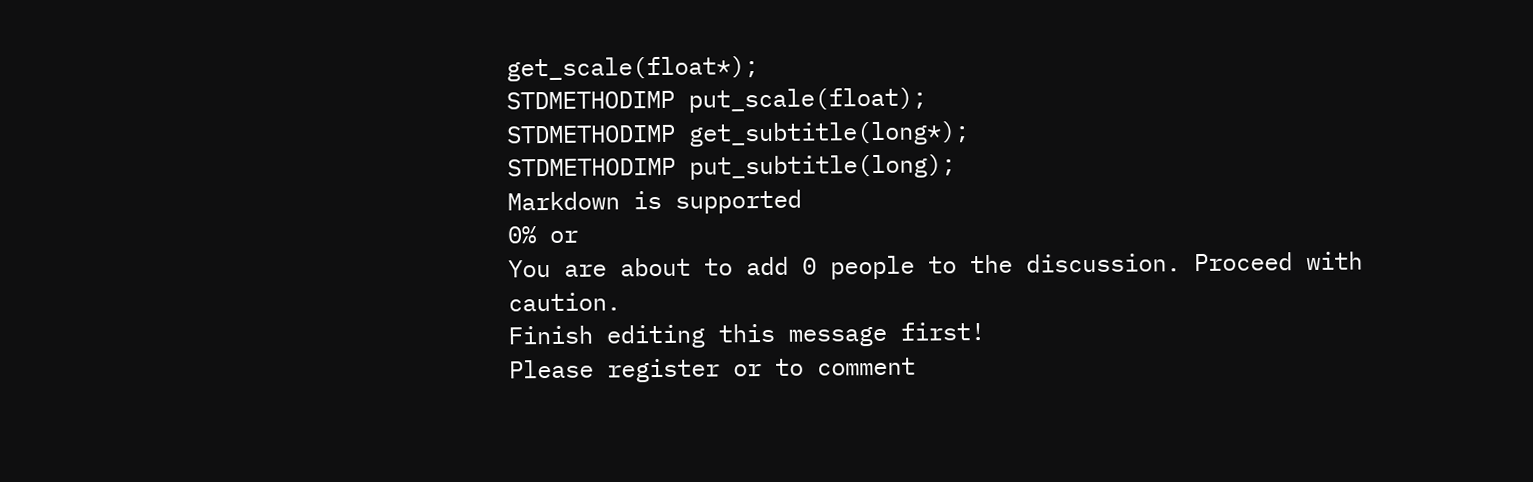get_scale(float*);
STDMETHODIMP put_scale(float);
STDMETHODIMP get_subtitle(long*);
STDMETHODIMP put_subtitle(long);
Markdown is supported
0% or
You are about to add 0 people to the discussion. Proceed with caution.
Finish editing this message first!
Please register or to comment